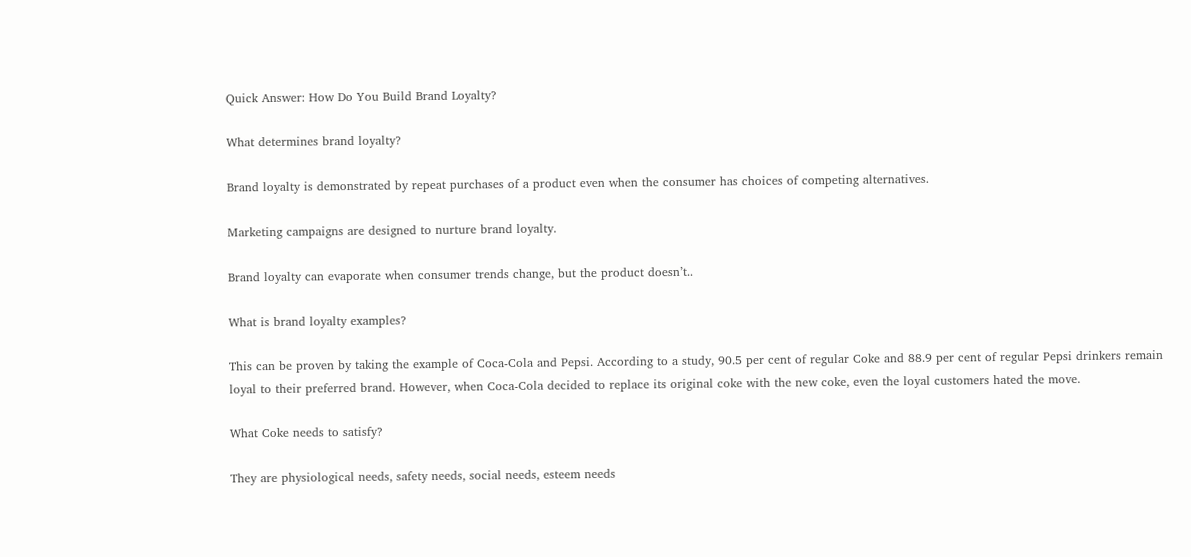Quick Answer: How Do You Build Brand Loyalty?

What determines brand loyalty?

Brand loyalty is demonstrated by repeat purchases of a product even when the consumer has choices of competing alternatives.

Marketing campaigns are designed to nurture brand loyalty.

Brand loyalty can evaporate when consumer trends change, but the product doesn’t..

What is brand loyalty examples?

This can be proven by taking the example of Coca-Cola and Pepsi. According to a study, 90.5 per cent of regular Coke and 88.9 per cent of regular Pepsi drinkers remain loyal to their preferred brand. However, when Coca-Cola decided to replace its original coke with the new coke, even the loyal customers hated the move.

What Coke needs to satisfy?

They are physiological needs, safety needs, social needs, esteem needs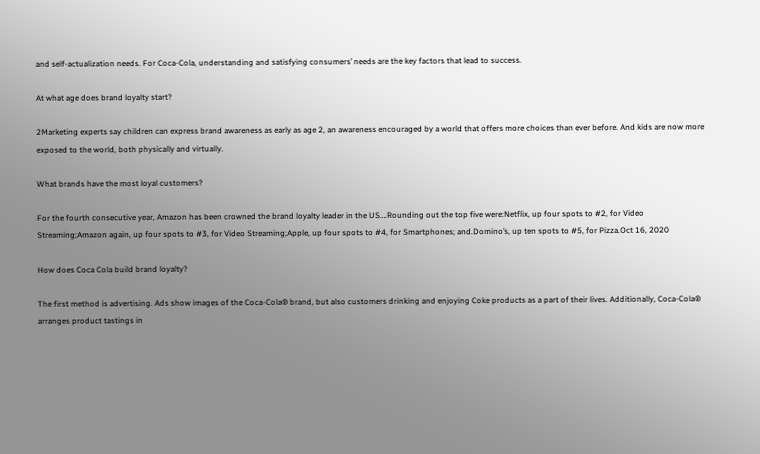and self-actualization needs. For Coca-Cola, understanding and satisfying consumers’ needs are the key factors that lead to success.

At what age does brand loyalty start?

2Marketing experts say children can express brand awareness as early as age 2, an awareness encouraged by a world that offers more choices than ever before. And kids are now more exposed to the world, both physically and virtually.

What brands have the most loyal customers?

For the fourth consecutive year, Amazon has been crowned the brand loyalty leader in the US….Rounding out the top five were:Netflix, up four spots to #2, for Video Streaming;Amazon again, up four spots to #3, for Video Streaming;Apple, up four spots to #4, for Smartphones; and.Domino’s, up ten spots to #5, for Pizza.Oct 16, 2020

How does Coca Cola build brand loyalty?

The first method is advertising. Ads show images of the Coca-Cola® brand, but also customers drinking and enjoying Coke products as a part of their lives. Additionally, Coca-Cola® arranges product tastings in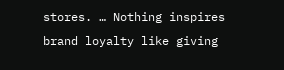stores. … Nothing inspires brand loyalty like giving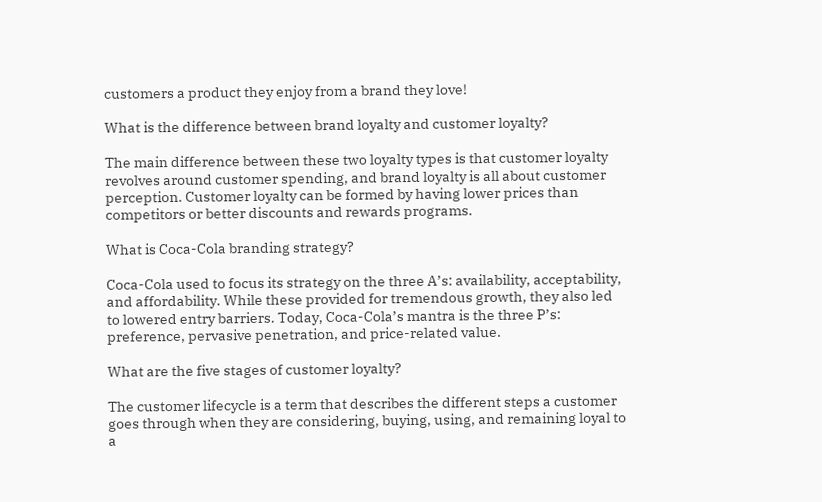customers a product they enjoy from a brand they love!

What is the difference between brand loyalty and customer loyalty?

The main difference between these two loyalty types is that customer loyalty revolves around customer spending, and brand loyalty is all about customer perception. Customer loyalty can be formed by having lower prices than competitors or better discounts and rewards programs.

What is Coca-Cola branding strategy?

Coca-Cola used to focus its strategy on the three A’s: availability, acceptability, and affordability. While these provided for tremendous growth, they also led to lowered entry barriers. Today, Coca-Cola’s mantra is the three P’s: preference, pervasive penetration, and price-related value.

What are the five stages of customer loyalty?

The customer lifecycle is a term that describes the different steps a customer goes through when they are considering, buying, using, and remaining loyal to a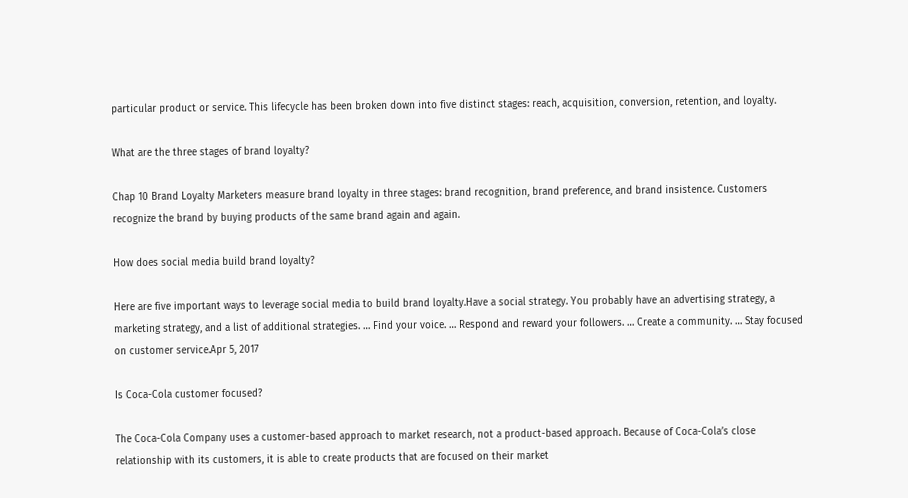particular product or service. This lifecycle has been broken down into five distinct stages: reach, acquisition, conversion, retention, and loyalty.

What are the three stages of brand loyalty?

Chap 10 Brand Loyalty Marketers measure brand loyalty in three stages: brand recognition, brand preference, and brand insistence. Customers recognize the brand by buying products of the same brand again and again.

How does social media build brand loyalty?

Here are five important ways to leverage social media to build brand loyalty.Have a social strategy. You probably have an advertising strategy, a marketing strategy, and a list of additional strategies. … Find your voice. … Respond and reward your followers. … Create a community. … Stay focused on customer service.Apr 5, 2017

Is Coca-Cola customer focused?

The Coca-Cola Company uses a customer-based approach to market research, not a product-based approach. Because of Coca-Cola’s close relationship with its customers, it is able to create products that are focused on their market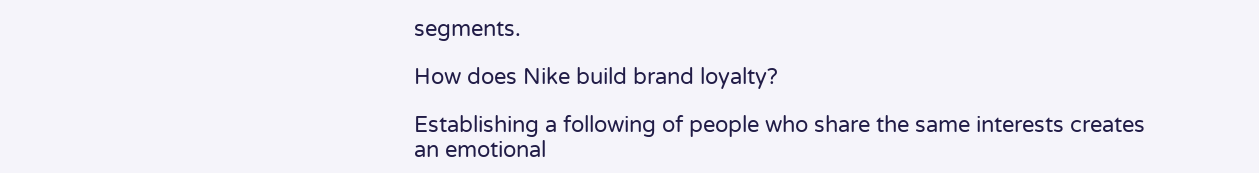segments.

How does Nike build brand loyalty?

Establishing a following of people who share the same interests creates an emotional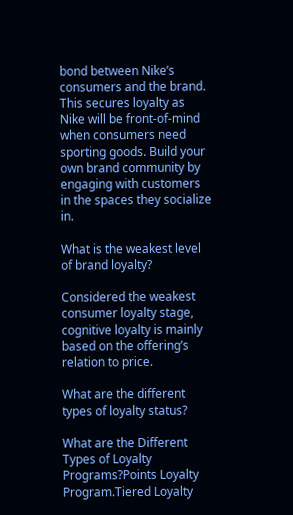bond between Nike’s consumers and the brand. This secures loyalty as Nike will be front-of-mind when consumers need sporting goods. Build your own brand community by engaging with customers in the spaces they socialize in.

What is the weakest level of brand loyalty?

Considered the weakest consumer loyalty stage, cognitive loyalty is mainly based on the offering’s relation to price.

What are the different types of loyalty status?

What are the Different Types of Loyalty Programs?Points Loyalty Program.Tiered Loyalty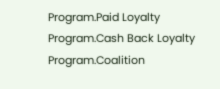Program.Paid Loyalty Program.Cash Back Loyalty Program.Coalition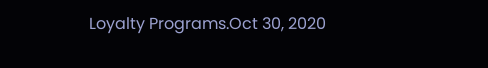Loyalty Programs.Oct 30, 2020